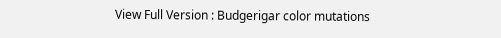View Full Version : Budgerigar color mutations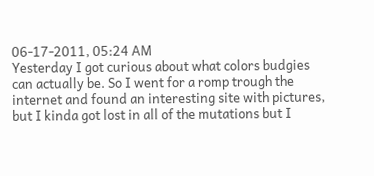06-17-2011, 05:24 AM
Yesterday I got curious about what colors budgies can actually be. So I went for a romp trough the internet and found an interesting site with pictures, but I kinda got lost in all of the mutations but I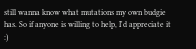still wanna know what mutations my own budgie has. So if anyone is willing to help, I'd appreciate it :)